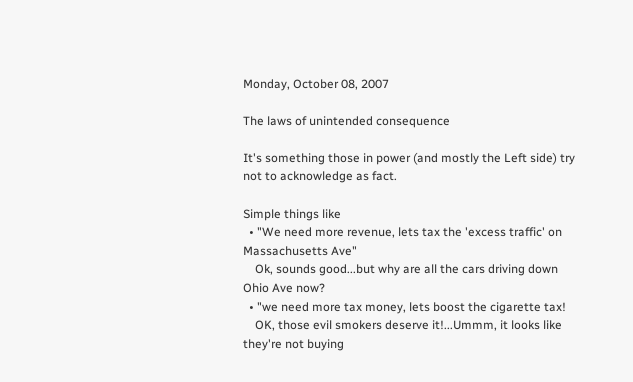Monday, October 08, 2007

The laws of unintended consequence

It's something those in power (and mostly the Left side) try not to acknowledge as fact.

Simple things like
  • "We need more revenue, lets tax the 'excess traffic' on Massachusetts Ave"
    Ok, sounds good...but why are all the cars driving down Ohio Ave now?
  • "we need more tax money, lets boost the cigarette tax!
    OK, those evil smokers deserve it!...Ummm, it looks like they're not buying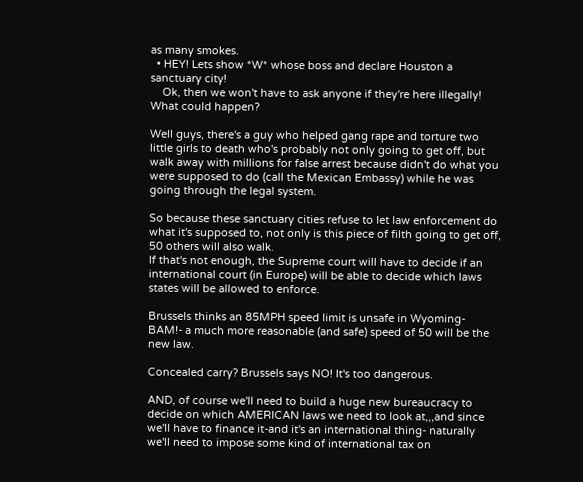as many smokes.
  • HEY! Lets show *W* whose boss and declare Houston a sanctuary city!
    Ok, then we won't have to ask anyone if they're here illegally! What could happen?

Well guys, there's a guy who helped gang rape and torture two little girls to death who's probably not only going to get off, but walk away with millions for false arrest because didn't do what you were supposed to do (call the Mexican Embassy) while he was going through the legal system.

So because these sanctuary cities refuse to let law enforcement do what it's supposed to, not only is this piece of filth going to get off, 50 others will also walk.
If that's not enough, the Supreme court will have to decide if an international court (in Europe) will be able to decide which laws states will be allowed to enforce.

Brussels thinks an 85MPH speed limit is unsafe in Wyoming- BAM!- a much more reasonable (and safe) speed of 50 will be the new law.

Concealed carry? Brussels says NO! It's too dangerous.

AND, of course we'll need to build a huge new bureaucracy to decide on which AMERICAN laws we need to look at,,,and since we'll have to finance it-and it's an international thing- naturally we'll need to impose some kind of international tax on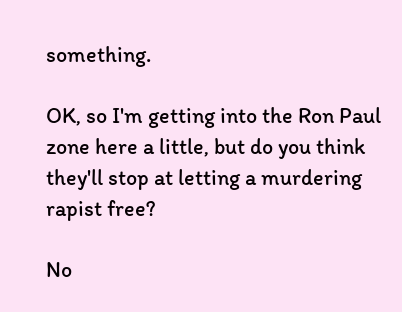something.

OK, so I'm getting into the Ron Paul zone here a little, but do you think they'll stop at letting a murdering rapist free?

No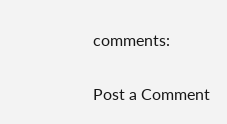comments:

Post a Comment